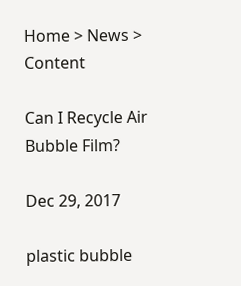Home > News > Content

Can I Recycle Air Bubble Film?

Dec 29, 2017

plastic bubble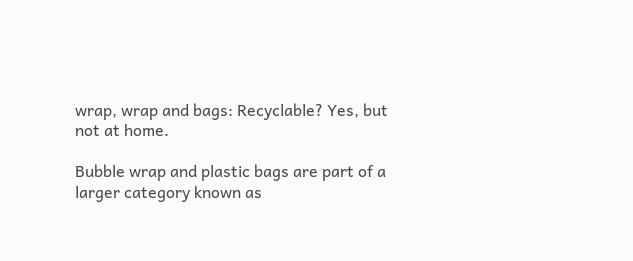wrap, wrap and bags: Recyclable? Yes, but not at home.

Bubble wrap and plastic bags are part of a larger category known as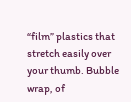“film” plastics that stretch easily over your thumb. Bubble wrap, of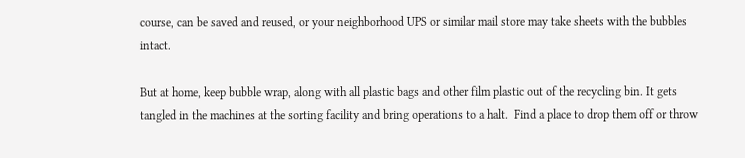course, can be saved and reused, or your neighborhood UPS or similar mail store may take sheets with the bubbles intact.

But at home, keep bubble wrap, along with all plastic bags and other film plastic out of the recycling bin. It gets tangled in the machines at the sorting facility and bring operations to a halt.  Find a place to drop them off or throw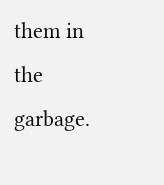them in the garbage.